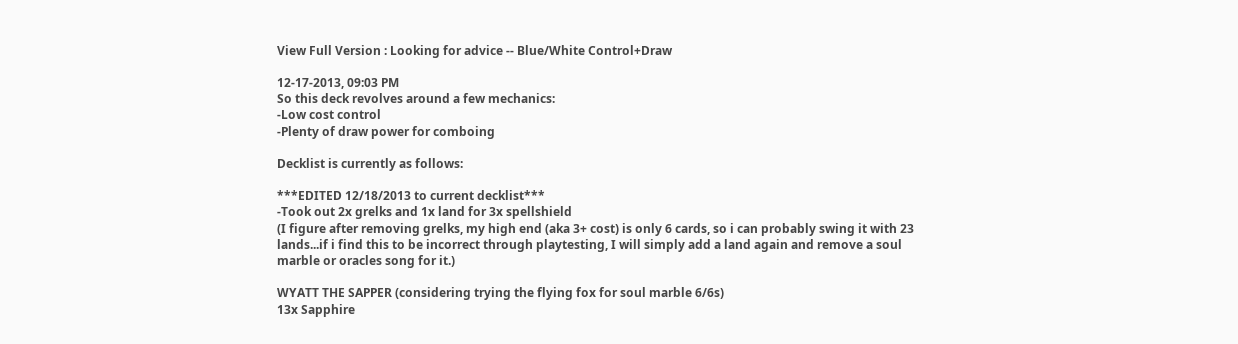View Full Version : Looking for advice -- Blue/White Control+Draw

12-17-2013, 09:03 PM
So this deck revolves around a few mechanics:
-Low cost control
-Plenty of draw power for comboing

Decklist is currently as follows:

***EDITED 12/18/2013 to current decklist***
-Took out 2x grelks and 1x land for 3x spellshield
(I figure after removing grelks, my high end (aka 3+ cost) is only 6 cards, so i can probably swing it with 23 lands...if i find this to be incorrect through playtesting, I will simply add a land again and remove a soul marble or oracles song for it.)

WYATT THE SAPPER (considering trying the flying fox for soul marble 6/6s)
13x Sapphire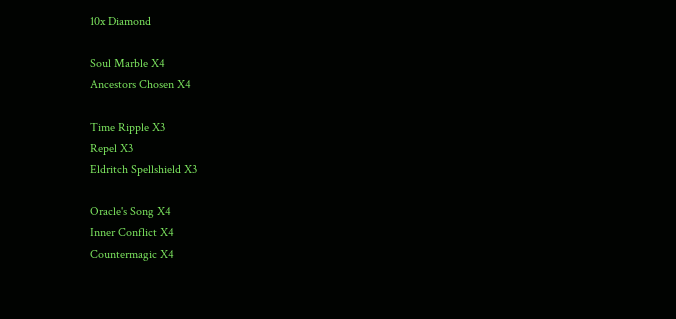10x Diamond

Soul Marble X4
Ancestors Chosen X4

Time Ripple X3
Repel X3
Eldritch Spellshield X3

Oracle's Song X4
Inner Conflict X4
Countermagic X4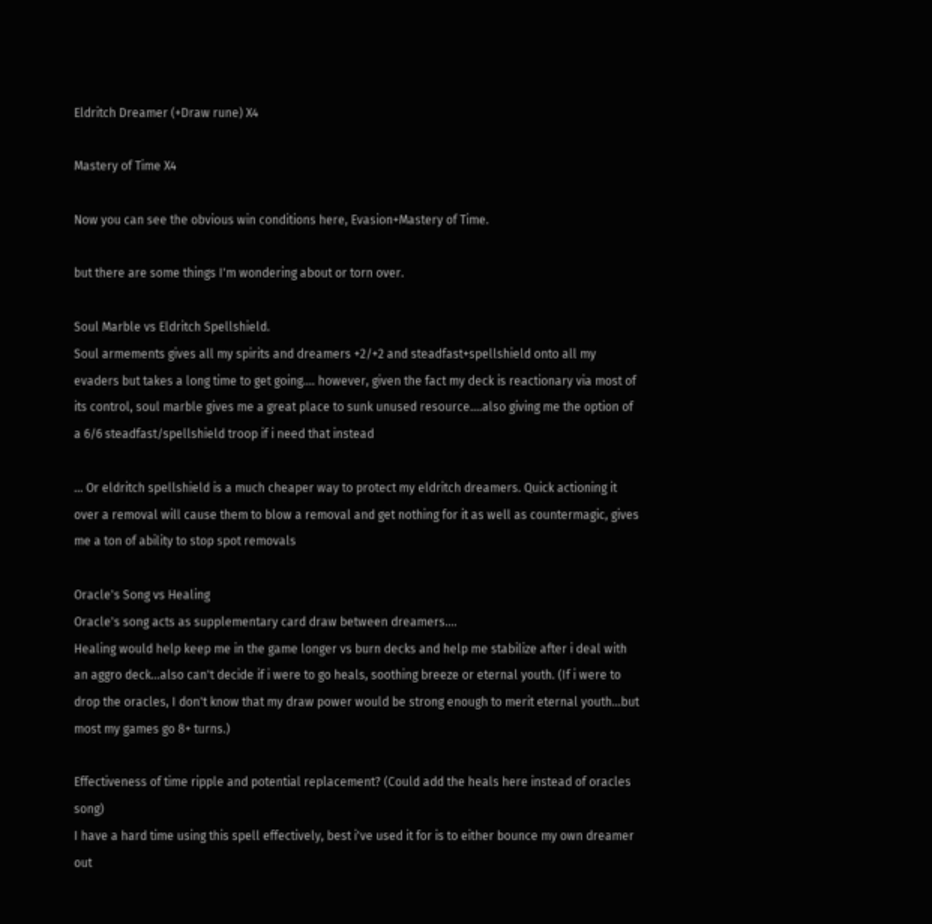Eldritch Dreamer (+Draw rune) X4

Mastery of Time X4

Now you can see the obvious win conditions here, Evasion+Mastery of Time.

but there are some things I'm wondering about or torn over.

Soul Marble vs Eldritch Spellshield.
Soul armements gives all my spirits and dreamers +2/+2 and steadfast+spellshield onto all my evaders but takes a long time to get going.... however, given the fact my deck is reactionary via most of its control, soul marble gives me a great place to sunk unused resource....also giving me the option of a 6/6 steadfast/spellshield troop if i need that instead

... Or eldritch spellshield is a much cheaper way to protect my eldritch dreamers. Quick actioning it over a removal will cause them to blow a removal and get nothing for it as well as countermagic, gives me a ton of ability to stop spot removals

Oracle's Song vs Healing
Oracle's song acts as supplementary card draw between dreamers....
Healing would help keep me in the game longer vs burn decks and help me stabilize after i deal with an aggro deck...also can't decide if i were to go heals, soothing breeze or eternal youth. (If i were to drop the oracles, I don't know that my draw power would be strong enough to merit eternal youth...but most my games go 8+ turns.)

Effectiveness of time ripple and potential replacement? (Could add the heals here instead of oracles song)
I have a hard time using this spell effectively, best i've used it for is to either bounce my own dreamer out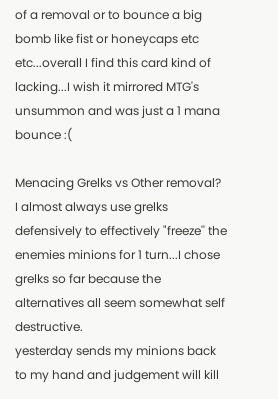of a removal or to bounce a big bomb like fist or honeycaps etc etc...overall I find this card kind of lacking...I wish it mirrored MTG's unsummon and was just a 1 mana bounce :(

Menacing Grelks vs Other removal?
I almost always use grelks defensively to effectively "freeze'' the enemies minions for 1 turn...I chose grelks so far because the alternatives all seem somewhat self destructive.
yesterday sends my minions back to my hand and judgement will kill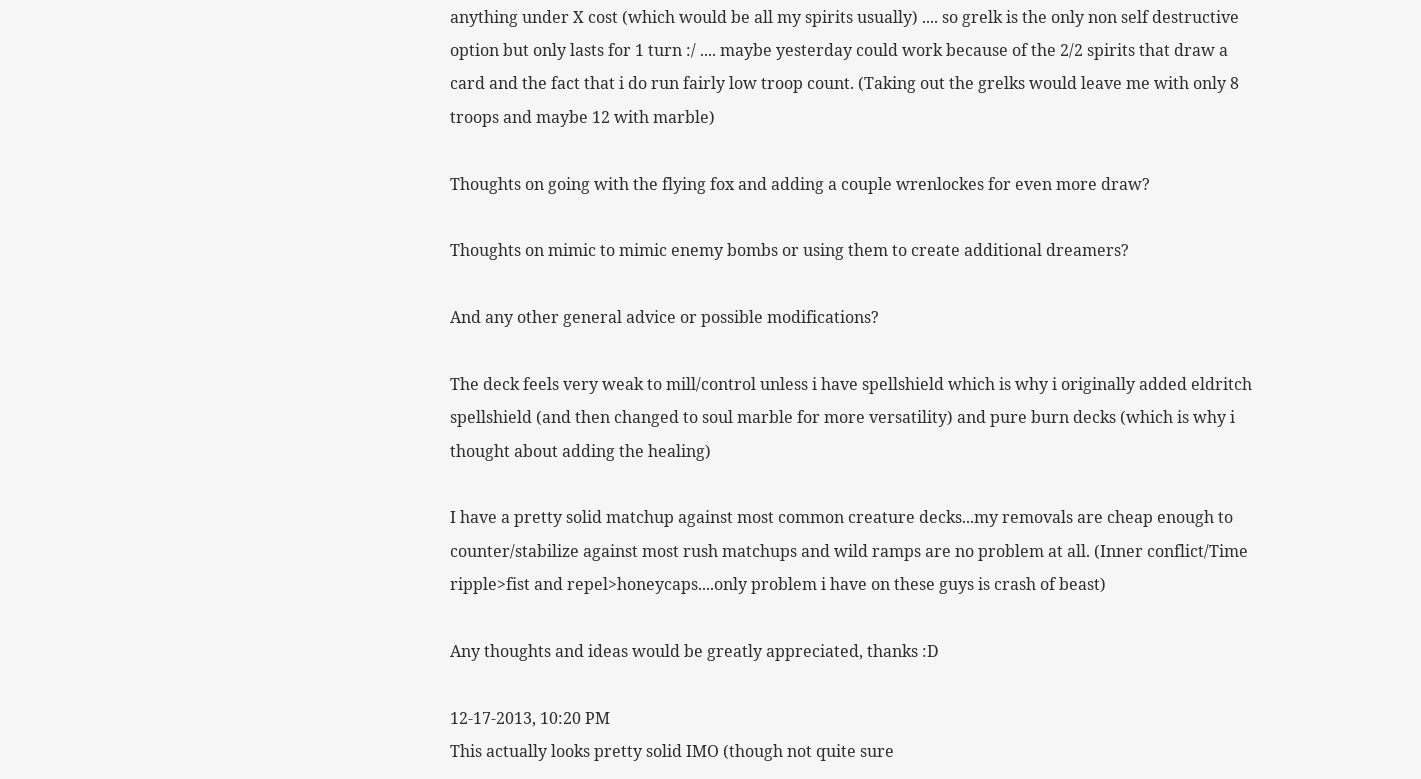anything under X cost (which would be all my spirits usually) .... so grelk is the only non self destructive option but only lasts for 1 turn :/ .... maybe yesterday could work because of the 2/2 spirits that draw a card and the fact that i do run fairly low troop count. (Taking out the grelks would leave me with only 8 troops and maybe 12 with marble)

Thoughts on going with the flying fox and adding a couple wrenlockes for even more draw?

Thoughts on mimic to mimic enemy bombs or using them to create additional dreamers?

And any other general advice or possible modifications?

The deck feels very weak to mill/control unless i have spellshield which is why i originally added eldritch spellshield (and then changed to soul marble for more versatility) and pure burn decks (which is why i thought about adding the healing)

I have a pretty solid matchup against most common creature decks...my removals are cheap enough to counter/stabilize against most rush matchups and wild ramps are no problem at all. (Inner conflict/Time ripple>fist and repel>honeycaps....only problem i have on these guys is crash of beast)

Any thoughts and ideas would be greatly appreciated, thanks :D

12-17-2013, 10:20 PM
This actually looks pretty solid IMO (though not quite sure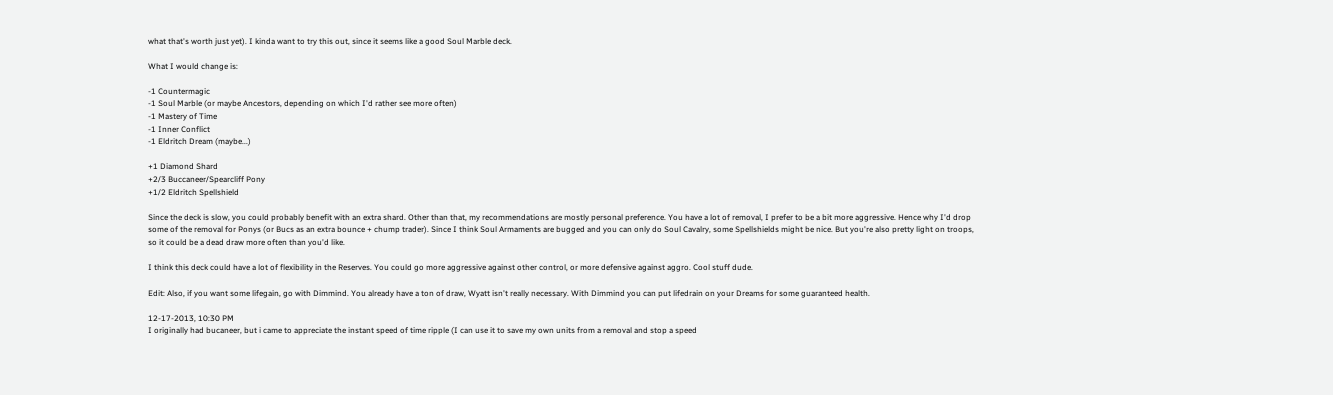what that's worth just yet). I kinda want to try this out, since it seems like a good Soul Marble deck.

What I would change is:

-1 Countermagic
-1 Soul Marble (or maybe Ancestors, depending on which I'd rather see more often)
-1 Mastery of Time
-1 Inner Conflict
-1 Eldritch Dream (maybe...)

+1 Diamond Shard
+2/3 Buccaneer/Spearcliff Pony
+1/2 Eldritch Spellshield

Since the deck is slow, you could probably benefit with an extra shard. Other than that, my recommendations are mostly personal preference. You have a lot of removal, I prefer to be a bit more aggressive. Hence why I'd drop some of the removal for Ponys (or Bucs as an extra bounce + chump trader). Since I think Soul Armaments are bugged and you can only do Soul Cavalry, some Spellshields might be nice. But you're also pretty light on troops, so it could be a dead draw more often than you'd like.

I think this deck could have a lot of flexibility in the Reserves. You could go more aggressive against other control, or more defensive against aggro. Cool stuff dude.

Edit: Also, if you want some lifegain, go with Dimmind. You already have a ton of draw, Wyatt isn't really necessary. With Dimmind you can put lifedrain on your Dreams for some guaranteed health.

12-17-2013, 10:30 PM
I originally had bucaneer, but i came to appreciate the instant speed of time ripple (I can use it to save my own units from a removal and stop a speed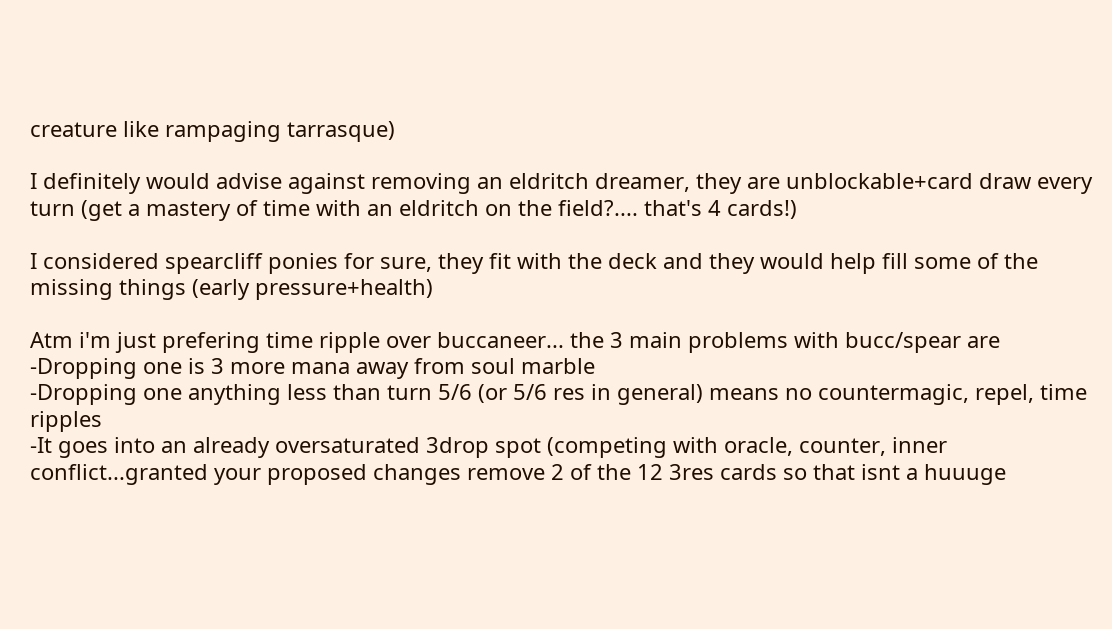creature like rampaging tarrasque)

I definitely would advise against removing an eldritch dreamer, they are unblockable+card draw every turn (get a mastery of time with an eldritch on the field?.... that's 4 cards!)

I considered spearcliff ponies for sure, they fit with the deck and they would help fill some of the missing things (early pressure+health)

Atm i'm just prefering time ripple over buccaneer... the 3 main problems with bucc/spear are
-Dropping one is 3 more mana away from soul marble
-Dropping one anything less than turn 5/6 (or 5/6 res in general) means no countermagic, repel, time ripples
-It goes into an already oversaturated 3drop spot (competing with oracle, counter, inner conflict...granted your proposed changes remove 2 of the 12 3res cards so that isnt a huuuge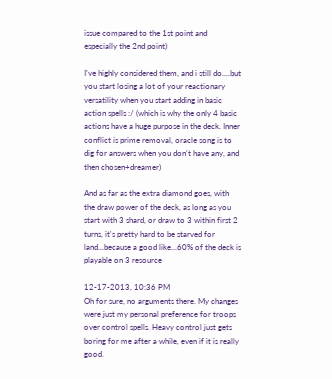issue compared to the 1st point and especially the 2nd point)

I've highly considered them, and i still do....but you start losing a lot of your reactionary versatility when you start adding in basic action spells :/ (which is why the only 4 basic actions have a huge purpose in the deck. Inner conflict is prime removal, oracle song is to dig for answers when you don't have any, and then chosen+dreamer)

And as far as the extra diamond goes, with the draw power of the deck, as long as you start with 3 shard, or draw to 3 within first 2 turns, it's pretty hard to be starved for land...because a good like...60% of the deck is playable on 3 resource

12-17-2013, 10:36 PM
Oh for sure, no arguments there. My changes were just my personal preference for troops over control spells. Heavy control just gets boring for me after a while, even if it is really good.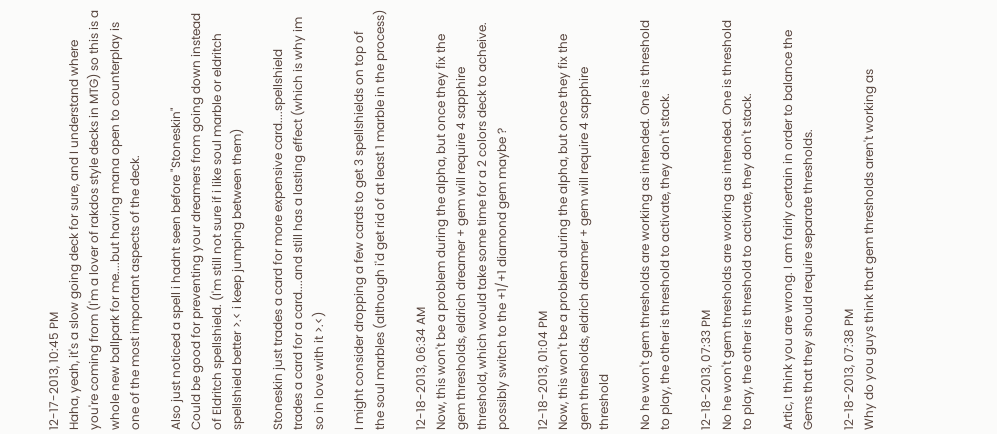12-17-2013, 10:45 PM
Haha, yeah, it's a slow going deck for sure, and I understand where you're coming from (I'm a lover of rakdos style decks in MTG) so this is a whole new ballpark for me....but having mana open to counterplay is one of the most important aspects of the deck.

Also just noticed a spell i hadnt seen before "Stoneskin"
Could be good for preventing your dreamers from going down instead of Eldritch spellshield. (I'm still not sure if i like soul marble or eldritch spellshield better >.< i keep jumping between them)

Stoneskin just trades a card for more expensive card....spellshield trades a card for a card....and still has a lasting effect (which is why im so in love with it >.<)

I might consider dropping a few cards to get 3 spellshields on top of the soul marbles (although i'd get rid of at least 1 marble in the process)

12-18-2013, 06:34 AM
Now, this won't be a problem during the alpha, but once they fix the gem thresholds, eldrich dreamer + gem will require 4 sapphire threshold, which would take some time for a 2 colors deck to acheive. possibly switch to the +1/+1 diamond gem maybe ?

12-18-2013, 01:04 PM
Now, this won't be a problem during the alpha, but once they fix the gem thresholds, eldrich dreamer + gem will require 4 sapphire threshold

No he won't gem thresholds are working as intended. One is threshold to play, the other is threshold to activate, they don't stack.

12-18-2013, 07:33 PM
No he won't gem thresholds are working as intended. One is threshold to play, the other is threshold to activate, they don't stack.

Artic, I think you are wrong. I am fairly certain in order to balance the Gems that they should require separate thresholds.

12-18-2013, 07:38 PM
Why do you guys think that gem thresholds aren't working as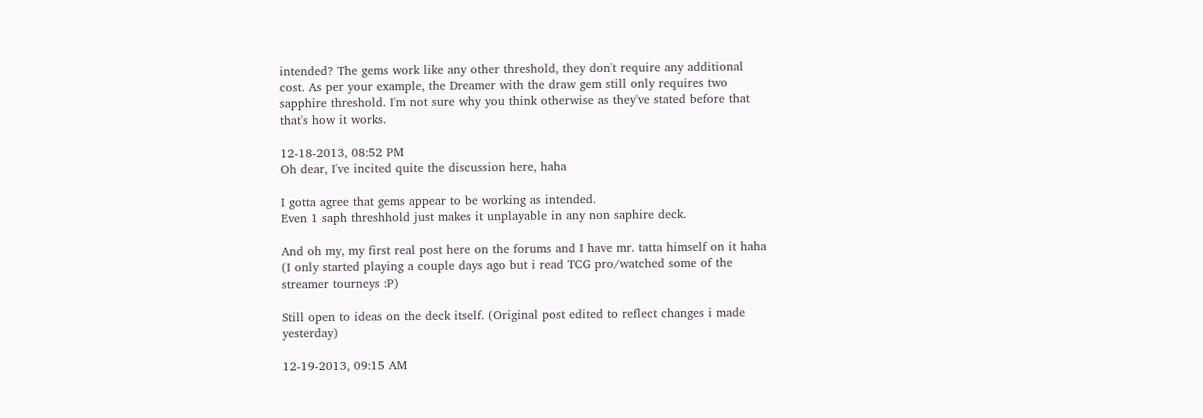intended? The gems work like any other threshold, they don't require any additional cost. As per your example, the Dreamer with the draw gem still only requires two sapphire threshold. I'm not sure why you think otherwise as they've stated before that that's how it works.

12-18-2013, 08:52 PM
Oh dear, I've incited quite the discussion here, haha

I gotta agree that gems appear to be working as intended.
Even 1 saph threshhold just makes it unplayable in any non saphire deck.

And oh my, my first real post here on the forums and I have mr. tatta himself on it haha (I only started playing a couple days ago but i read TCG pro/watched some of the streamer tourneys :P)

Still open to ideas on the deck itself. (Original post edited to reflect changes i made yesterday)

12-19-2013, 09:15 AM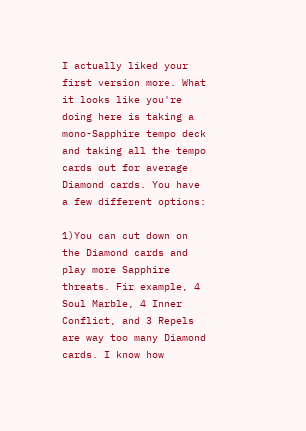I actually liked your first version more. What it looks like you're doing here is taking a mono-Sapphire tempo deck and taking all the tempo cards out for average Diamond cards. You have a few different options:

1)You can cut down on the Diamond cards and play more Sapphire threats. Fir example, 4 Soul Marble, 4 Inner Conflict, and 3 Repels are way too many Diamond cards. I know how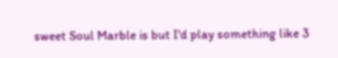sweet Soul Marble is but I'd play something like 3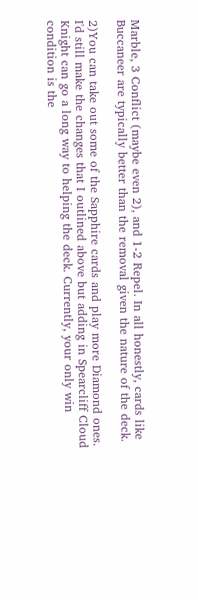Marble, 3 Conflict (maybe even 2), and 1-2 Repel. In all honestly, cards like Buccaneer are typically better than the removal given the nature of the deck.

2)You can take out some of the Sapphire cards and play more Diamond ones. I'd still make the changes that I outlined above but adding in Spearcliff Cloud Knight can go a long way to helping the deck. Currently, your only win condition is the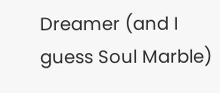Dreamer (and I guess Soul Marble)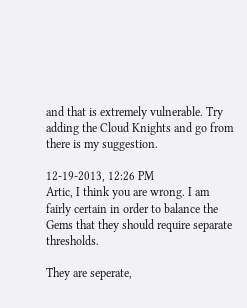and that is extremely vulnerable. Try adding the Cloud Knights and go from there is my suggestion.

12-19-2013, 12:26 PM
Artic, I think you are wrong. I am fairly certain in order to balance the Gems that they should require separate thresholds.

They are seperate,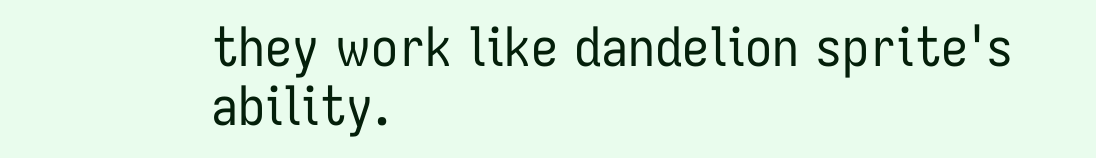they work like dandelion sprite's ability.